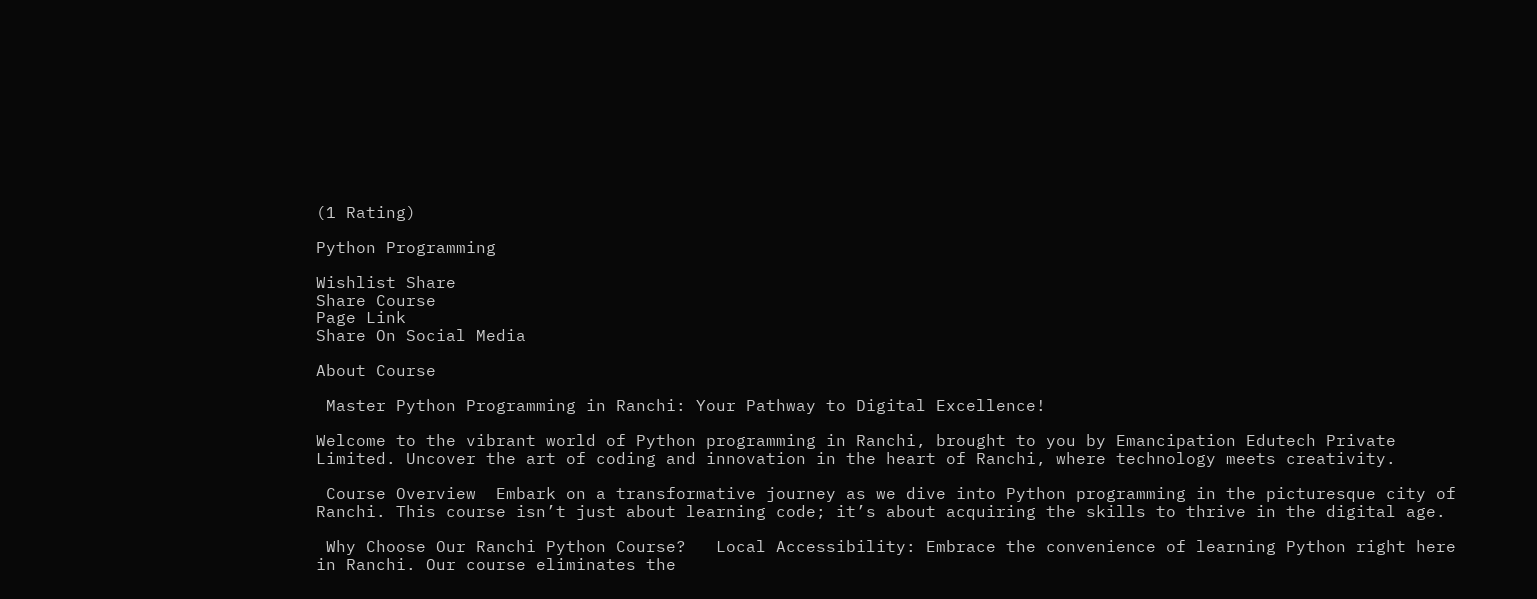(1 Rating)

Python Programming

Wishlist Share
Share Course
Page Link
Share On Social Media

About Course

 Master Python Programming in Ranchi: Your Pathway to Digital Excellence!

Welcome to the vibrant world of Python programming in Ranchi, brought to you by Emancipation Edutech Private Limited. Uncover the art of coding and innovation in the heart of Ranchi, where technology meets creativity.

 Course Overview  Embark on a transformative journey as we dive into Python programming in the picturesque city of Ranchi. This course isn’t just about learning code; it’s about acquiring the skills to thrive in the digital age.

 Why Choose Our Ranchi Python Course?   Local Accessibility: Embrace the convenience of learning Python right here in Ranchi. Our course eliminates the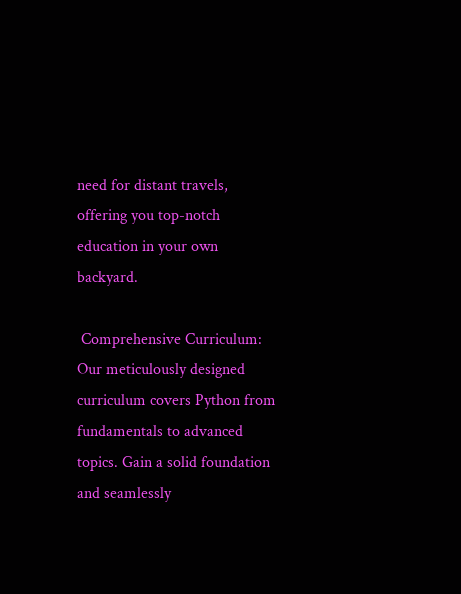need for distant travels, offering you top-notch education in your own backyard.

 Comprehensive Curriculum: Our meticulously designed curriculum covers Python from fundamentals to advanced topics. Gain a solid foundation and seamlessly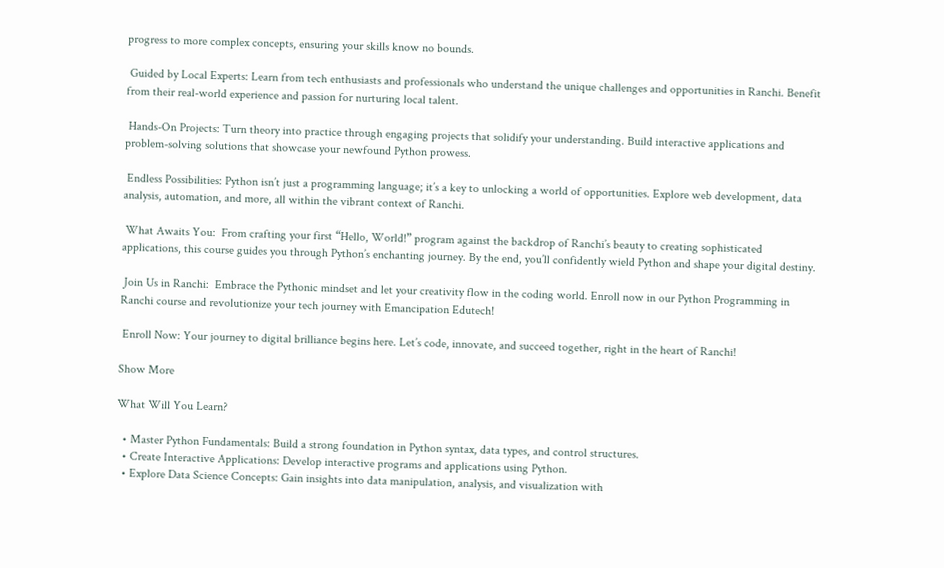progress to more complex concepts, ensuring your skills know no bounds.

 Guided by Local Experts: Learn from tech enthusiasts and professionals who understand the unique challenges and opportunities in Ranchi. Benefit from their real-world experience and passion for nurturing local talent.

 Hands-On Projects: Turn theory into practice through engaging projects that solidify your understanding. Build interactive applications and problem-solving solutions that showcase your newfound Python prowess.

 Endless Possibilities: Python isn’t just a programming language; it’s a key to unlocking a world of opportunities. Explore web development, data analysis, automation, and more, all within the vibrant context of Ranchi.

 What Awaits You:  From crafting your first “Hello, World!” program against the backdrop of Ranchi’s beauty to creating sophisticated applications, this course guides you through Python’s enchanting journey. By the end, you’ll confidently wield Python and shape your digital destiny.

 Join Us in Ranchi:  Embrace the Pythonic mindset and let your creativity flow in the coding world. Enroll now in our Python Programming in Ranchi course and revolutionize your tech journey with Emancipation Edutech!

 Enroll Now: Your journey to digital brilliance begins here. Let’s code, innovate, and succeed together, right in the heart of Ranchi!

Show More

What Will You Learn?

  • Master Python Fundamentals: Build a strong foundation in Python syntax, data types, and control structures.
  • Create Interactive Applications: Develop interactive programs and applications using Python.
  • Explore Data Science Concepts: Gain insights into data manipulation, analysis, and visualization with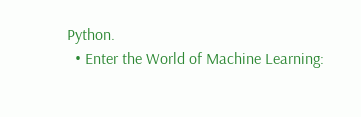Python.
  • Enter the World of Machine Learning: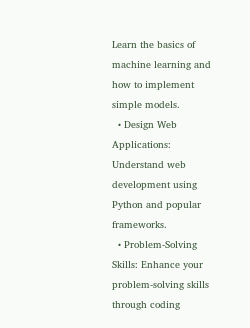Learn the basics of machine learning and how to implement simple models.
  • Design Web Applications: Understand web development using Python and popular frameworks.
  • Problem-Solving Skills: Enhance your problem-solving skills through coding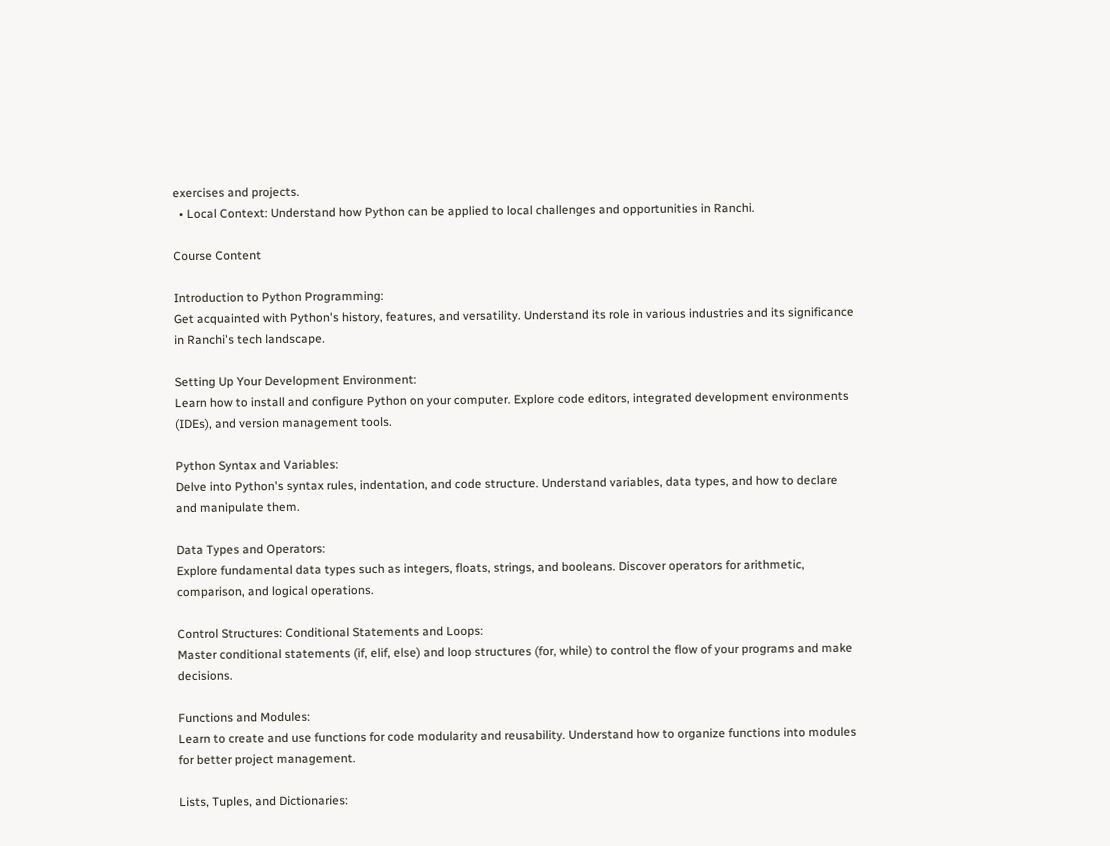exercises and projects.
  • Local Context: Understand how Python can be applied to local challenges and opportunities in Ranchi.

Course Content

Introduction to Python Programming:
Get acquainted with Python's history, features, and versatility. Understand its role in various industries and its significance in Ranchi's tech landscape.

Setting Up Your Development Environment:
Learn how to install and configure Python on your computer. Explore code editors, integrated development environments (IDEs), and version management tools.

Python Syntax and Variables:
Delve into Python's syntax rules, indentation, and code structure. Understand variables, data types, and how to declare and manipulate them.

Data Types and Operators:
Explore fundamental data types such as integers, floats, strings, and booleans. Discover operators for arithmetic, comparison, and logical operations.

Control Structures: Conditional Statements and Loops:
Master conditional statements (if, elif, else) and loop structures (for, while) to control the flow of your programs and make decisions.

Functions and Modules:
Learn to create and use functions for code modularity and reusability. Understand how to organize functions into modules for better project management.

Lists, Tuples, and Dictionaries: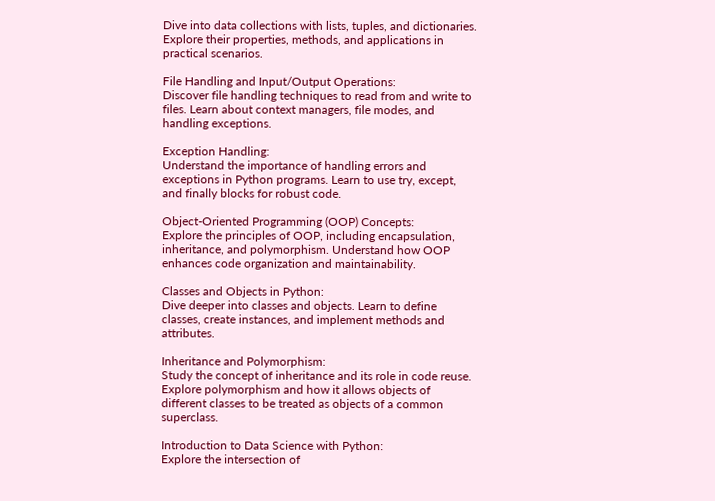Dive into data collections with lists, tuples, and dictionaries. Explore their properties, methods, and applications in practical scenarios.

File Handling and Input/Output Operations:
Discover file handling techniques to read from and write to files. Learn about context managers, file modes, and handling exceptions.

Exception Handling:
Understand the importance of handling errors and exceptions in Python programs. Learn to use try, except, and finally blocks for robust code.

Object-Oriented Programming (OOP) Concepts:
Explore the principles of OOP, including encapsulation, inheritance, and polymorphism. Understand how OOP enhances code organization and maintainability.

Classes and Objects in Python:
Dive deeper into classes and objects. Learn to define classes, create instances, and implement methods and attributes.

Inheritance and Polymorphism:
Study the concept of inheritance and its role in code reuse. Explore polymorphism and how it allows objects of different classes to be treated as objects of a common superclass.

Introduction to Data Science with Python:
Explore the intersection of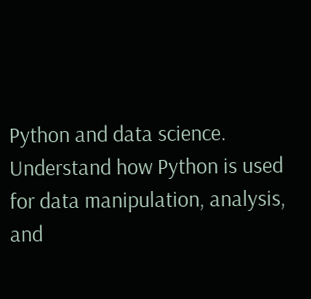Python and data science. Understand how Python is used for data manipulation, analysis, and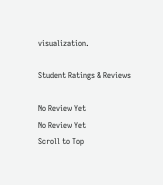visualization.

Student Ratings & Reviews

No Review Yet
No Review Yet
Scroll to Top